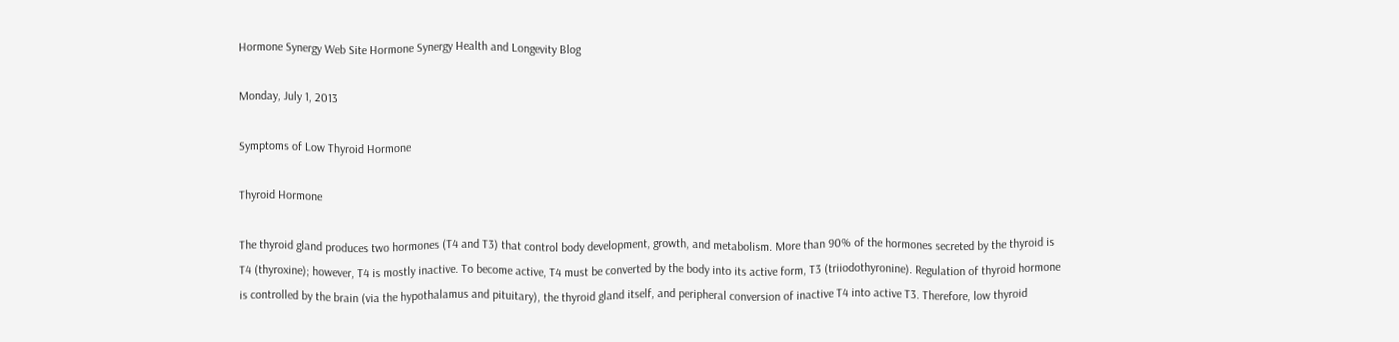Hormone Synergy Web Site Hormone Synergy Health and Longevity Blog

Monday, July 1, 2013

Symptoms of Low Thyroid Hormone

Thyroid Hormone

The thyroid gland produces two hormones (T4 and T3) that control body development, growth, and metabolism. More than 90% of the hormones secreted by the thyroid is T4 (thyroxine); however, T4 is mostly inactive. To become active, T4 must be converted by the body into its active form, T3 (triiodothyronine). Regulation of thyroid hormone is controlled by the brain (via the hypothalamus and pituitary), the thyroid gland itself, and peripheral conversion of inactive T4 into active T3. Therefore, low thyroid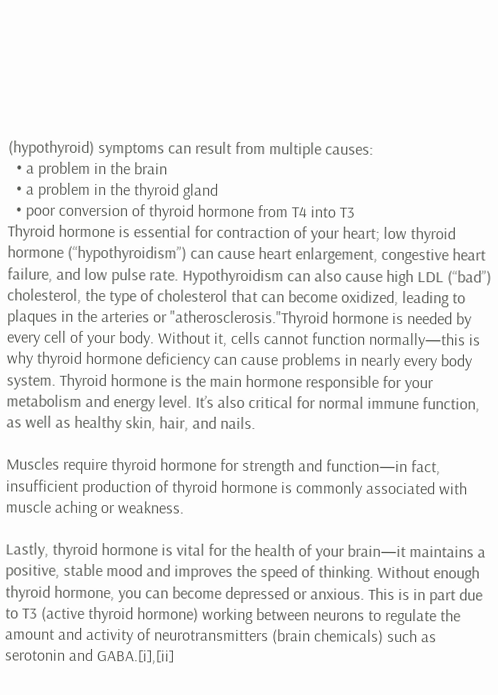(hypothyroid) symptoms can result from multiple causes:
  • a problem in the brain
  • a problem in the thyroid gland
  • poor conversion of thyroid hormone from T4 into T3
Thyroid hormone is essential for contraction of your heart; low thyroid hormone (“hypothyroidism”) can cause heart enlargement, congestive heart failure, and low pulse rate. Hypothyroidism can also cause high LDL (“bad”) cholesterol, the type of cholesterol that can become oxidized, leading to plaques in the arteries or "atherosclerosis."Thyroid hormone is needed by every cell of your body. Without it, cells cannot function normally—this is why thyroid hormone deficiency can cause problems in nearly every body system. Thyroid hormone is the main hormone responsible for your metabolism and energy level. It’s also critical for normal immune function, as well as healthy skin, hair, and nails.

Muscles require thyroid hormone for strength and function—in fact, insufficient production of thyroid hormone is commonly associated with muscle aching or weakness.

Lastly, thyroid hormone is vital for the health of your brain—it maintains a positive, stable mood and improves the speed of thinking. Without enough thyroid hormone, you can become depressed or anxious. This is in part due to T3 (active thyroid hormone) working between neurons to regulate the amount and activity of neurotransmitters (brain chemicals) such as serotonin and GABA.[i],[ii]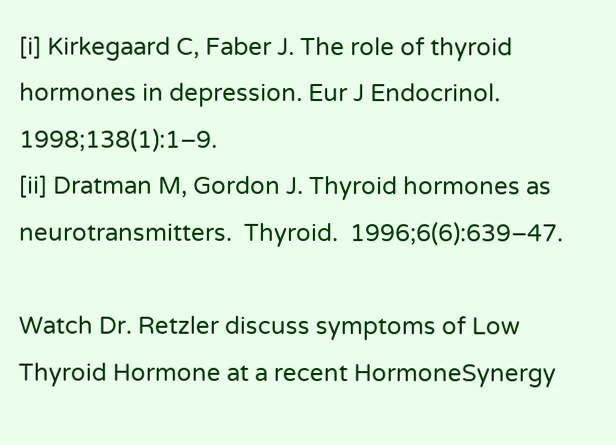[i] Kirkegaard C, Faber J. The role of thyroid hormones in depression. Eur J Endocrinol. 1998;138(1):1–9.
[ii] Dratman M, Gordon J. Thyroid hormones as neurotransmitters.  Thyroid.  1996;6(6):639–47.

Watch Dr. Retzler discuss symptoms of Low Thyroid Hormone at a recent HormoneSynergy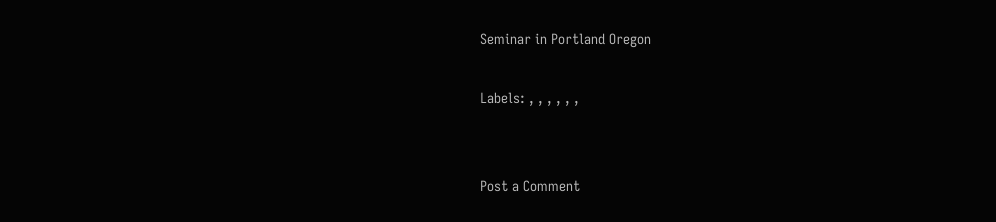Seminar in Portland Oregon

Labels: , , , , , ,


Post a Comment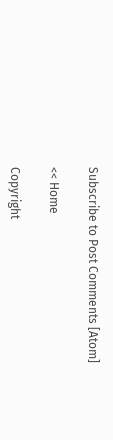Subscribe to Post Comments [Atom]

<< Home

Copyright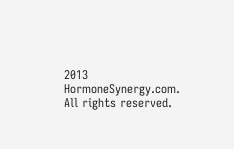2013 HormoneSynergy.com. All rights reserved.